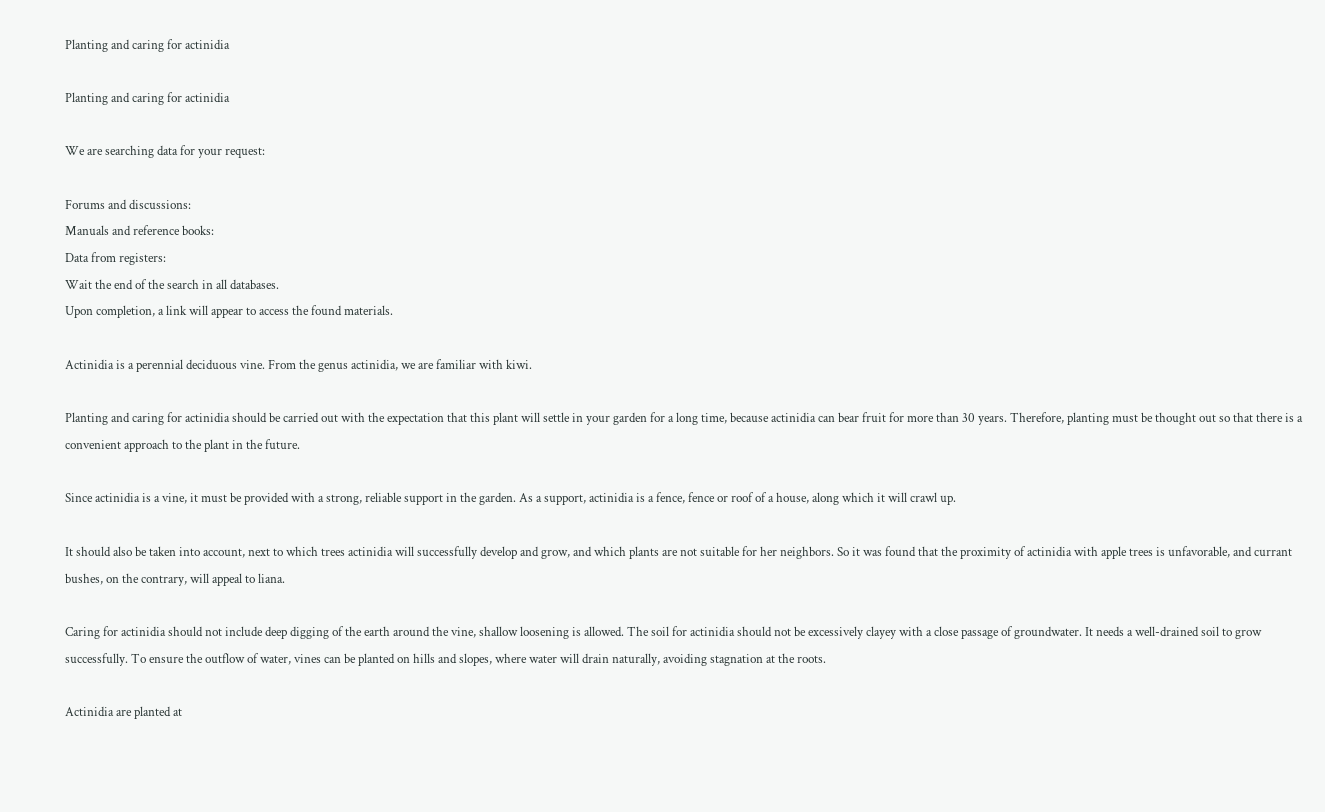Planting and caring for actinidia

Planting and caring for actinidia

We are searching data for your request:

Forums and discussions:
Manuals and reference books:
Data from registers:
Wait the end of the search in all databases.
Upon completion, a link will appear to access the found materials.

Actinidia is a perennial deciduous vine. From the genus actinidia, we are familiar with kiwi.

Planting and caring for actinidia should be carried out with the expectation that this plant will settle in your garden for a long time, because actinidia can bear fruit for more than 30 years. Therefore, planting must be thought out so that there is a convenient approach to the plant in the future.

Since actinidia is a vine, it must be provided with a strong, reliable support in the garden. As a support, actinidia is a fence, fence or roof of a house, along which it will crawl up.

It should also be taken into account, next to which trees actinidia will successfully develop and grow, and which plants are not suitable for her neighbors. So it was found that the proximity of actinidia with apple trees is unfavorable, and currant bushes, on the contrary, will appeal to liana.

Caring for actinidia should not include deep digging of the earth around the vine, shallow loosening is allowed. The soil for actinidia should not be excessively clayey with a close passage of groundwater. It needs a well-drained soil to grow successfully. To ensure the outflow of water, vines can be planted on hills and slopes, where water will drain naturally, avoiding stagnation at the roots.

Actinidia are planted at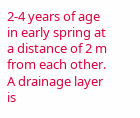2-4 years of age in early spring at a distance of 2 m from each other. A drainage layer is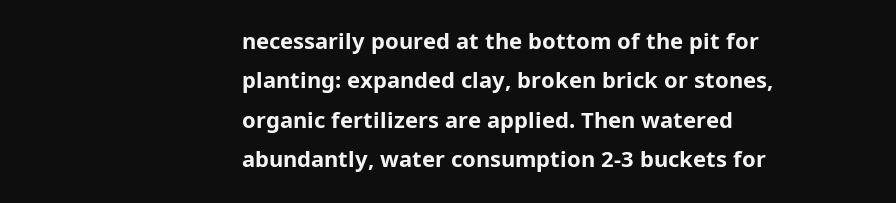necessarily poured at the bottom of the pit for planting: expanded clay, broken brick or stones, organic fertilizers are applied. Then watered abundantly, water consumption 2-3 buckets for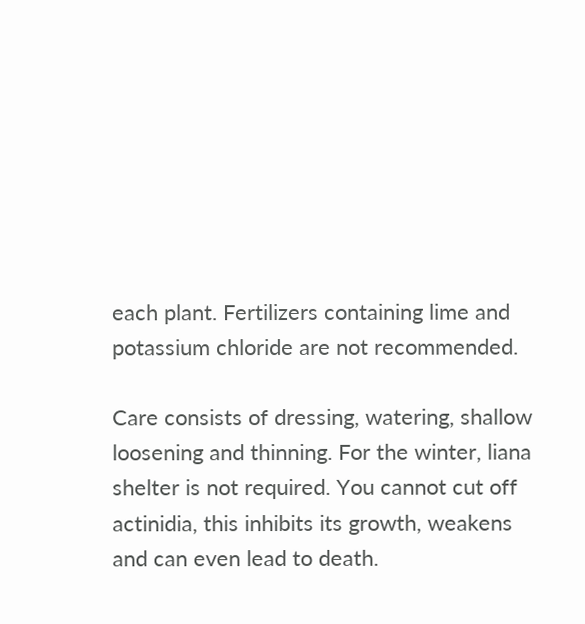each plant. Fertilizers containing lime and potassium chloride are not recommended.

Care consists of dressing, watering, shallow loosening and thinning. For the winter, liana shelter is not required. You cannot cut off actinidia, this inhibits its growth, weakens and can even lead to death.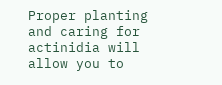Proper planting and caring for actinidia will allow you to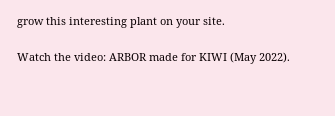grow this interesting plant on your site.

Watch the video: ARBOR made for KIWI (May 2022).